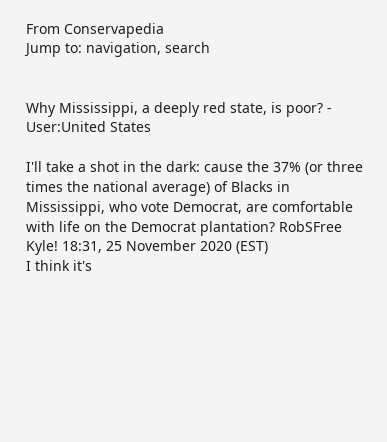From Conservapedia
Jump to: navigation, search


Why Mississippi, a deeply red state, is poor? - User:United States

I'll take a shot in the dark: cause the 37% (or three times the national average) of Blacks in Mississippi, who vote Democrat, are comfortable with life on the Democrat plantation? RobSFree Kyle! 18:31, 25 November 2020 (EST)
I think it's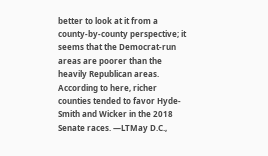better to look at it from a county-by-county perspective; it seems that the Democrat-run areas are poorer than the heavily Republican areas. According to here, richer counties tended to favor Hyde-Smith and Wicker in the 2018 Senate races. —LTMay D.C.,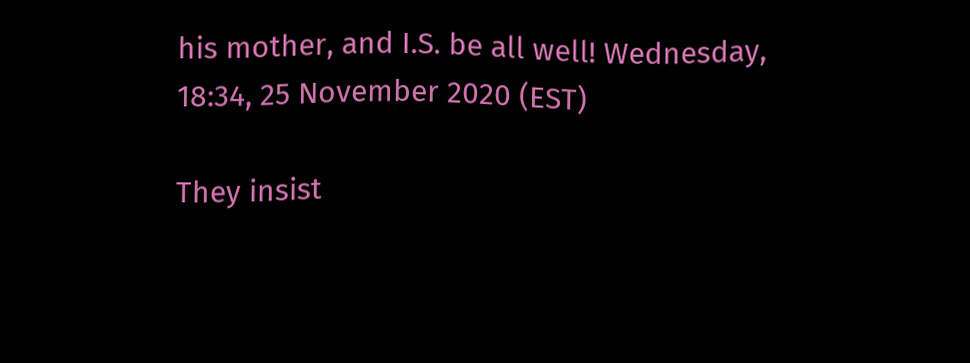his mother, and I.S. be all well! Wednesday, 18:34, 25 November 2020 (EST)

They insist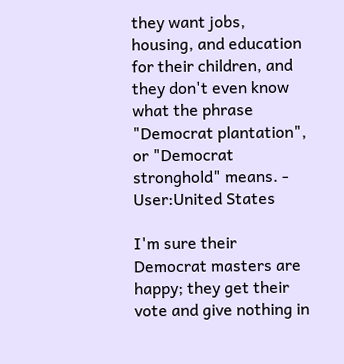they want jobs, housing, and education for their children, and they don't even know what the phrase "Democrat plantation", or "Democrat stronghold" means. - User:United States

I'm sure their Democrat masters are happy; they get their vote and give nothing in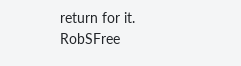return for it. RobSFree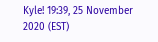Kyle! 19:39, 25 November 2020 (EST)